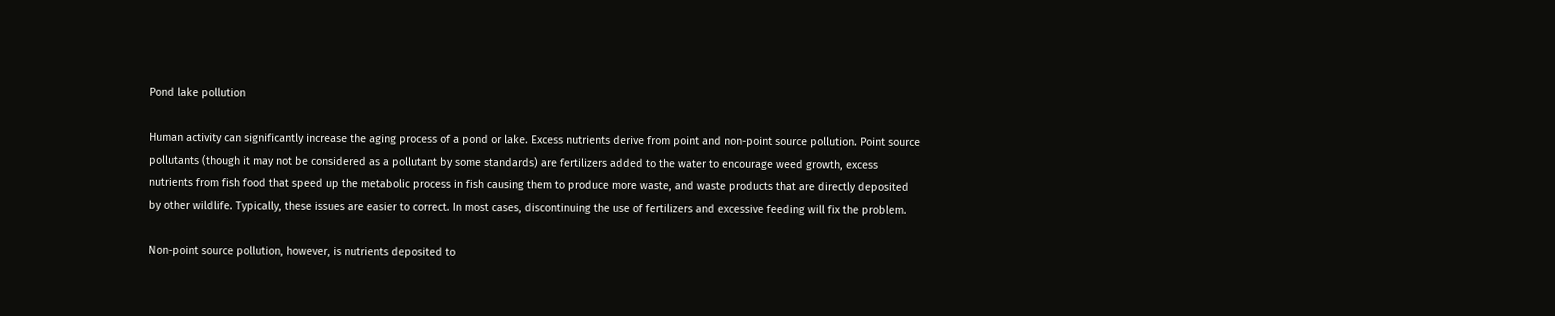Pond lake pollution

Human activity can significantly increase the aging process of a pond or lake. Excess nutrients derive from point and non-point source pollution. Point source pollutants (though it may not be considered as a pollutant by some standards) are fertilizers added to the water to encourage weed growth, excess nutrients from fish food that speed up the metabolic process in fish causing them to produce more waste, and waste products that are directly deposited by other wildlife. Typically, these issues are easier to correct. In most cases, discontinuing the use of fertilizers and excessive feeding will fix the problem.

Non-point source pollution, however, is nutrients deposited to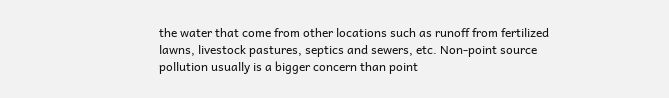the water that come from other locations such as runoff from fertilized lawns, livestock pastures, septics and sewers, etc. Non-point source pollution usually is a bigger concern than point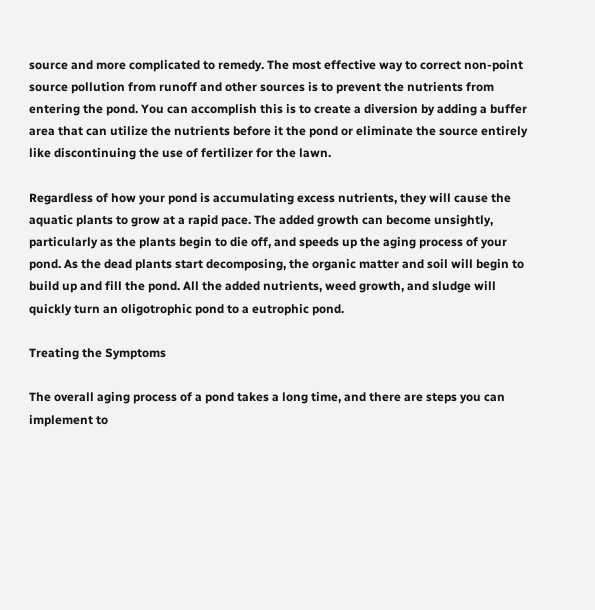source and more complicated to remedy. The most effective way to correct non-point source pollution from runoff and other sources is to prevent the nutrients from entering the pond. You can accomplish this is to create a diversion by adding a buffer area that can utilize the nutrients before it the pond or eliminate the source entirely like discontinuing the use of fertilizer for the lawn.

Regardless of how your pond is accumulating excess nutrients, they will cause the aquatic plants to grow at a rapid pace. The added growth can become unsightly, particularly as the plants begin to die off, and speeds up the aging process of your pond. As the dead plants start decomposing, the organic matter and soil will begin to build up and fill the pond. All the added nutrients, weed growth, and sludge will quickly turn an oligotrophic pond to a eutrophic pond.

Treating the Symptoms

The overall aging process of a pond takes a long time, and there are steps you can implement to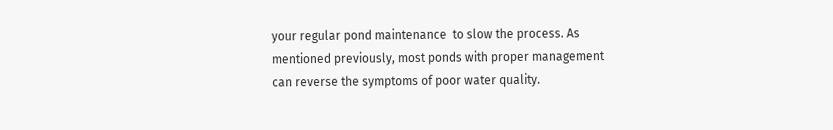your regular pond maintenance  to slow the process. As mentioned previously, most ponds with proper management can reverse the symptoms of poor water quality.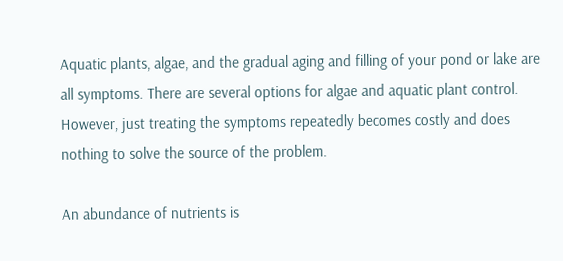Aquatic plants, algae, and the gradual aging and filling of your pond or lake are all symptoms. There are several options for algae and aquatic plant control. However, just treating the symptoms repeatedly becomes costly and does nothing to solve the source of the problem.

An abundance of nutrients is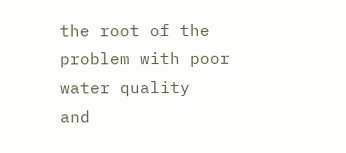the root of the problem with poor water quality  and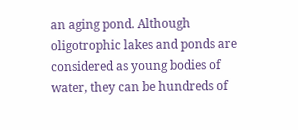an aging pond. Although oligotrophic lakes and ponds are considered as young bodies of water, they can be hundreds of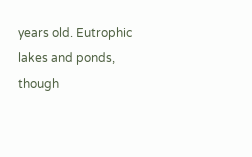years old. Eutrophic lakes and ponds, though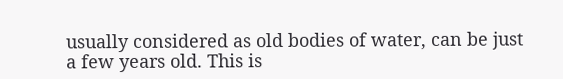usually considered as old bodies of water, can be just a few years old. This is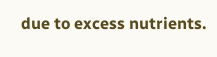due to excess nutrients.